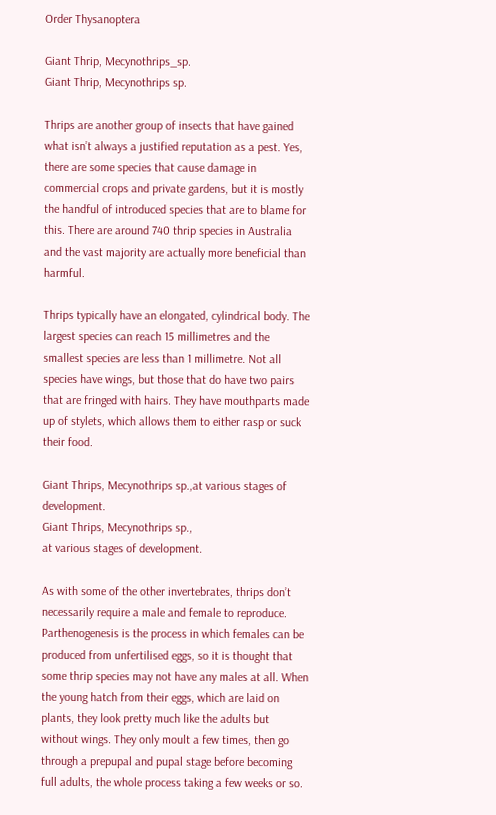Order Thysanoptera

Giant Thrip, Mecynothrips_sp.
Giant Thrip, Mecynothrips sp.

Thrips are another group of insects that have gained what isn’t always a justified reputation as a pest. Yes, there are some species that cause damage in commercial crops and private gardens, but it is mostly the handful of introduced species that are to blame for this. There are around 740 thrip species in Australia and the vast majority are actually more beneficial than harmful.

Thrips typically have an elongated, cylindrical body. The largest species can reach 15 millimetres and the smallest species are less than 1 millimetre. Not all species have wings, but those that do have two pairs that are fringed with hairs. They have mouthparts made up of stylets, which allows them to either rasp or suck their food.

Giant Thrips, Mecynothrips sp.,at various stages of development.
Giant Thrips, Mecynothrips sp.,
at various stages of development.

As with some of the other invertebrates, thrips don’t necessarily require a male and female to reproduce. Parthenogenesis is the process in which females can be produced from unfertilised eggs, so it is thought that some thrip species may not have any males at all. When the young hatch from their eggs, which are laid on plants, they look pretty much like the adults but without wings. They only moult a few times, then go through a prepupal and pupal stage before becoming full adults, the whole process taking a few weeks or so.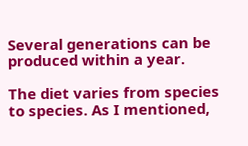Several generations can be produced within a year.

The diet varies from species to species. As I mentioned,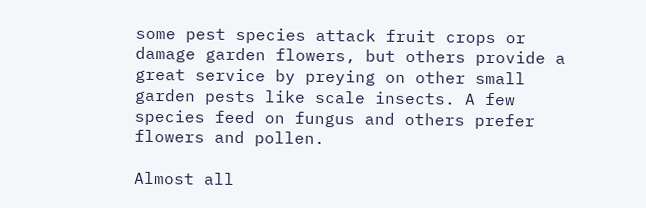some pest species attack fruit crops or damage garden flowers, but others provide a great service by preying on other small garden pests like scale insects. A few species feed on fungus and others prefer flowers and pollen.

Almost all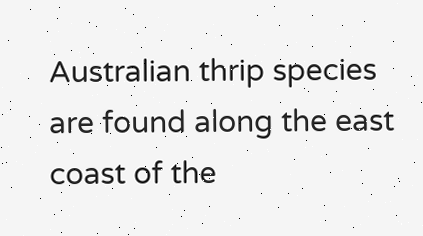Australian thrip species are found along the east coast of the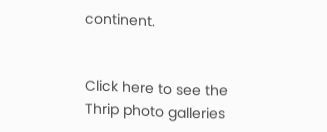continent.


Click here to see the Thrip photo galleries